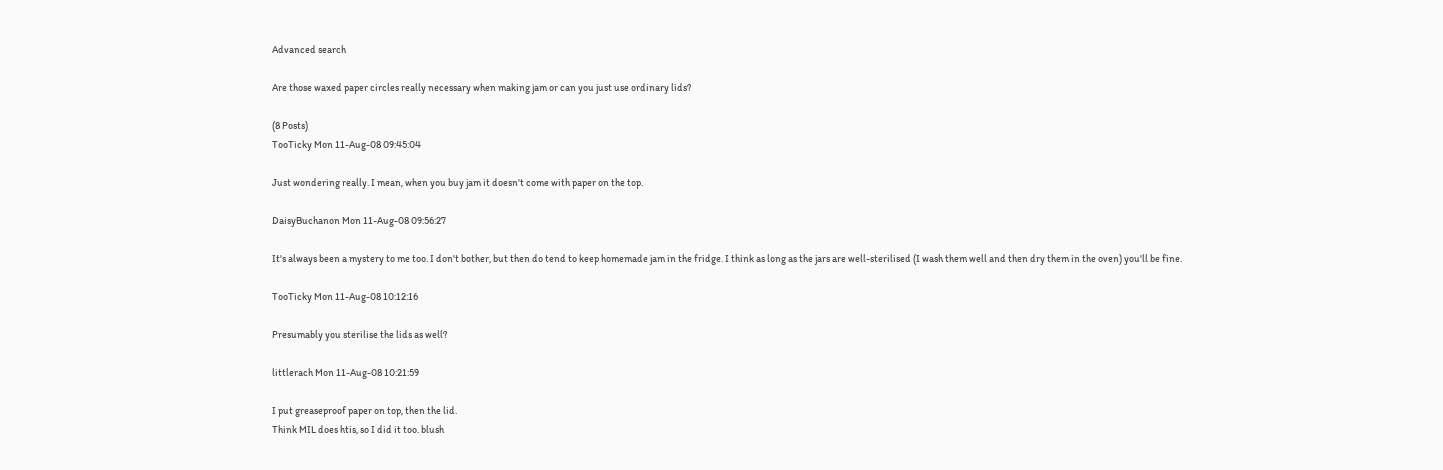Advanced search

Are those waxed paper circles really necessary when making jam or can you just use ordinary lids?

(8 Posts)
TooTicky Mon 11-Aug-08 09:45:04

Just wondering really. I mean, when you buy jam it doesn't come with paper on the top.

DaisyBuchanon Mon 11-Aug-08 09:56:27

It's always been a mystery to me too. I don't bother, but then do tend to keep homemade jam in the fridge. I think as long as the jars are well-sterilised (I wash them well and then dry them in the oven) you'll be fine.

TooTicky Mon 11-Aug-08 10:12:16

Presumably you sterilise the lids as well?

littlerach Mon 11-Aug-08 10:21:59

I put greaseproof paper on top, then the lid.
Think MIL does htis, so I did it too. blush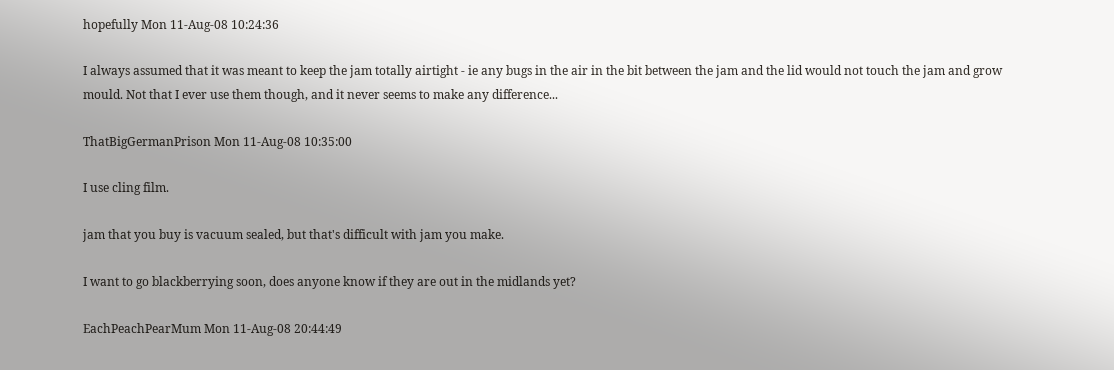hopefully Mon 11-Aug-08 10:24:36

I always assumed that it was meant to keep the jam totally airtight - ie any bugs in the air in the bit between the jam and the lid would not touch the jam and grow mould. Not that I ever use them though, and it never seems to make any difference...

ThatBigGermanPrison Mon 11-Aug-08 10:35:00

I use cling film.

jam that you buy is vacuum sealed, but that's difficult with jam you make.

I want to go blackberrying soon, does anyone know if they are out in the midlands yet?

EachPeachPearMum Mon 11-Aug-08 20:44:49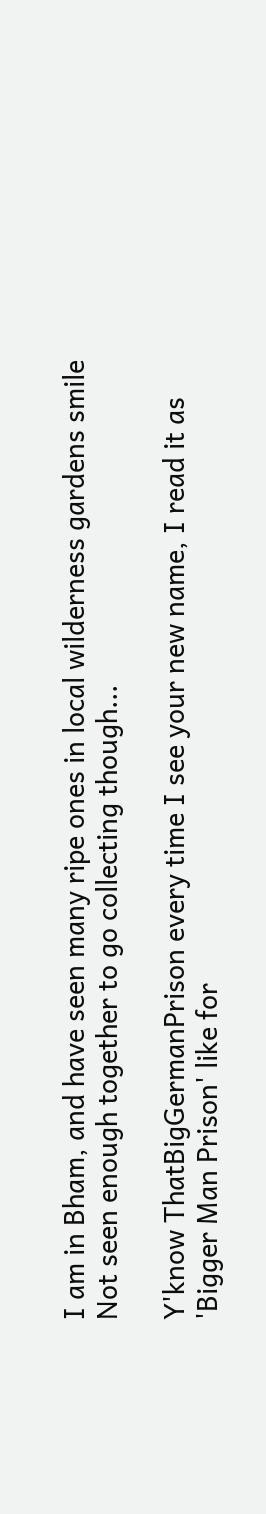I am in Bham, and have seen many ripe ones in local wilderness gardens smile
Not seen enough together to go collecting though...

Y'know ThatBigGermanPrison every time I see your new name, I read it as 'Bigger Man Prison' like for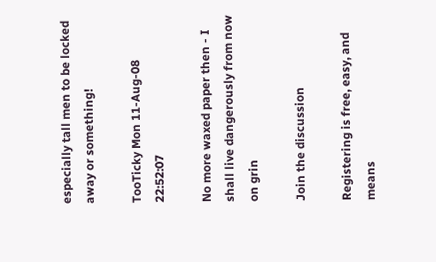especially tall men to be locked away or something!

TooTicky Mon 11-Aug-08 22:52:07

No more waxed paper then - I shall live dangerously from now on grin

Join the discussion

Registering is free, easy, and means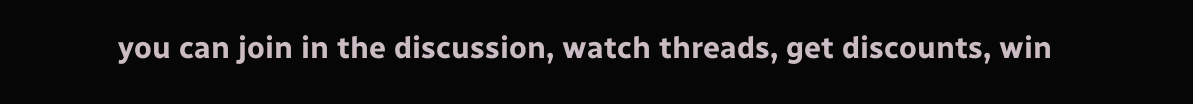you can join in the discussion, watch threads, get discounts, win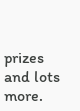prizes and lots more.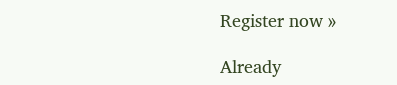Register now »

Already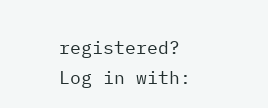registered? Log in with: